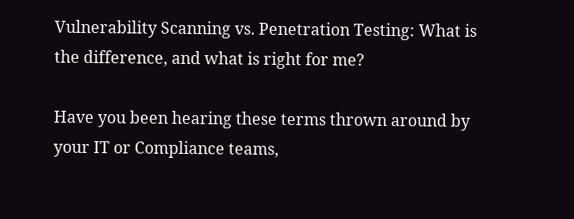Vulnerability Scanning vs. Penetration Testing: What is the difference, and what is right for me?

Have you been hearing these terms thrown around by your IT or Compliance teams,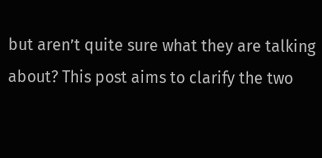but aren’t quite sure what they are talking about? This post aims to clarify the two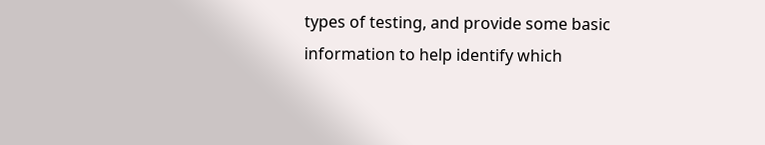types of testing, and provide some basic information to help identify which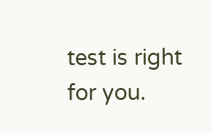test is right for you.